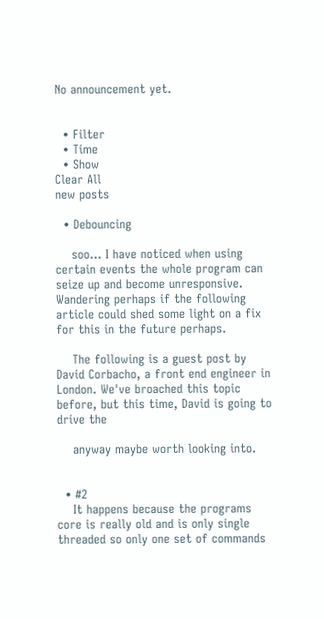No announcement yet.


  • Filter
  • Time
  • Show
Clear All
new posts

  • Debouncing

    soo... I have noticed when using certain events the whole program can seize up and become unresponsive. Wandering perhaps if the following article could shed some light on a fix for this in the future perhaps.

    The following is a guest post by David Corbacho, a front end engineer in London. We've broached this topic before, but this time, David is going to drive the

    anyway maybe worth looking into.


  • #2
    It happens because the programs core is really old and is only single threaded so only one set of commands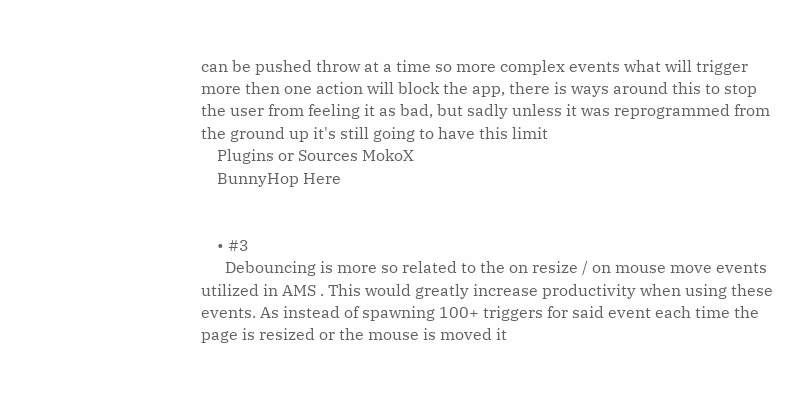can be pushed throw at a time so more complex events what will trigger more then one action will block the app, there is ways around this to stop the user from feeling it as bad, but sadly unless it was reprogrammed from the ground up it's still going to have this limit
    Plugins or Sources MokoX
    BunnyHop Here


    • #3
      Debouncing is more so related to the on resize / on mouse move events utilized in AMS . This would greatly increase productivity when using these events. As instead of spawning 100+ triggers for said event each time the page is resized or the mouse is moved it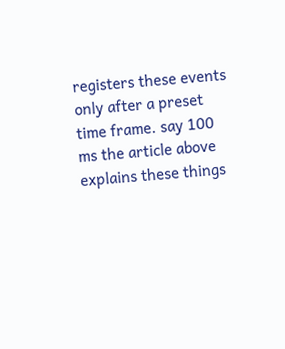registers these events only after a preset time frame. say 100 ms the article above explains these things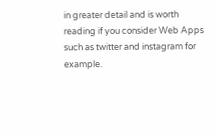in greater detail and is worth reading if you consider Web Apps such as twitter and instagram for example.